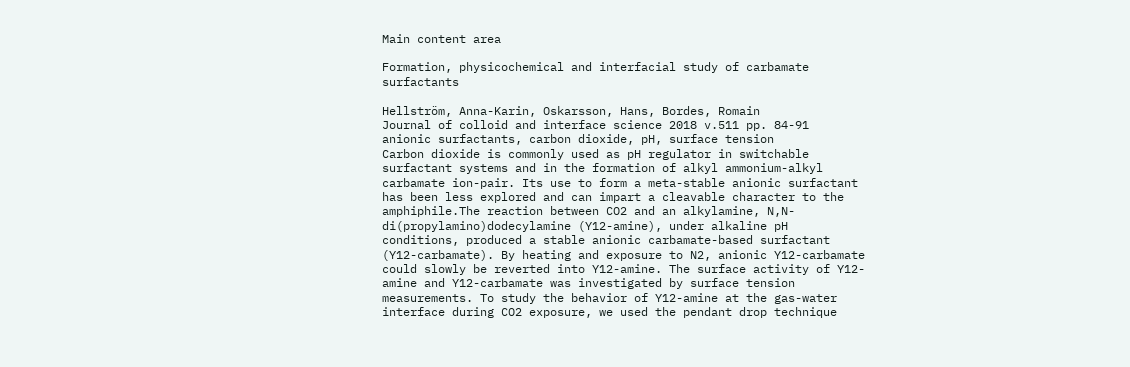Main content area

Formation, physicochemical and interfacial study of carbamate surfactants

Hellström, Anna-Karin, Oskarsson, Hans, Bordes, Romain
Journal of colloid and interface science 2018 v.511 pp. 84-91
anionic surfactants, carbon dioxide, pH, surface tension
Carbon dioxide is commonly used as pH regulator in switchable surfactant systems and in the formation of alkyl ammonium-alkyl carbamate ion-pair. Its use to form a meta-stable anionic surfactant has been less explored and can impart a cleavable character to the amphiphile.The reaction between CO2 and an alkylamine, N,N-di(propylamino)dodecylamine (Y12-amine), under alkaline pH conditions, produced a stable anionic carbamate-based surfactant (Y12-carbamate). By heating and exposure to N2, anionic Y12-carbamate could slowly be reverted into Y12-amine. The surface activity of Y12-amine and Y12-carbamate was investigated by surface tension measurements. To study the behavior of Y12-amine at the gas-water interface during CO2 exposure, we used the pendant drop technique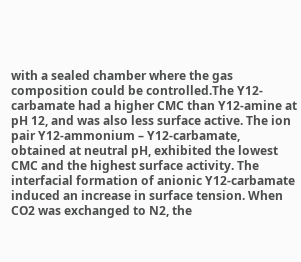with a sealed chamber where the gas composition could be controlled.The Y12-carbamate had a higher CMC than Y12-amine at pH 12, and was also less surface active. The ion pair Y12-ammonium – Y12-carbamate, obtained at neutral pH, exhibited the lowest CMC and the highest surface activity. The interfacial formation of anionic Y12-carbamate induced an increase in surface tension. When CO2 was exchanged to N2, the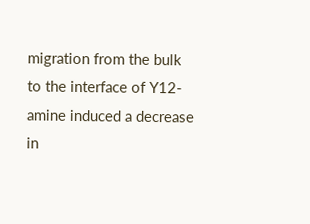migration from the bulk to the interface of Y12-amine induced a decrease in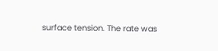surface tension. The rate was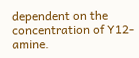dependent on the concentration of Y12-amine.